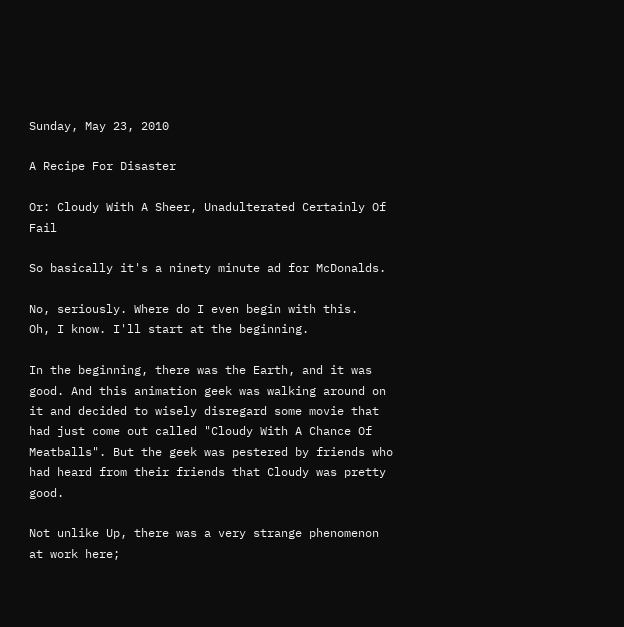Sunday, May 23, 2010

A Recipe For Disaster

Or: Cloudy With A Sheer, Unadulterated Certainly Of Fail

So basically it's a ninety minute ad for McDonalds.

No, seriously. Where do I even begin with this.
Oh, I know. I'll start at the beginning.

In the beginning, there was the Earth, and it was good. And this animation geek was walking around on it and decided to wisely disregard some movie that had just come out called "Cloudy With A Chance Of Meatballs". But the geek was pestered by friends who had heard from their friends that Cloudy was pretty good.

Not unlike Up, there was a very strange phenomenon at work here;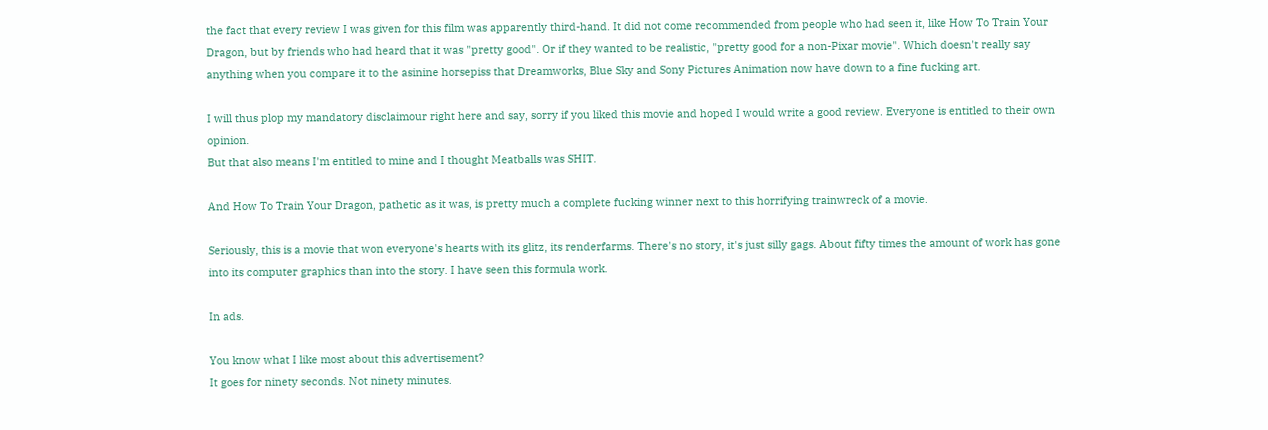the fact that every review I was given for this film was apparently third-hand. It did not come recommended from people who had seen it, like How To Train Your Dragon, but by friends who had heard that it was "pretty good". Or if they wanted to be realistic, "pretty good for a non-Pixar movie". Which doesn't really say anything when you compare it to the asinine horsepiss that Dreamworks, Blue Sky and Sony Pictures Animation now have down to a fine fucking art.

I will thus plop my mandatory disclaimour right here and say, sorry if you liked this movie and hoped I would write a good review. Everyone is entitled to their own opinion.
But that also means I'm entitled to mine and I thought Meatballs was SHIT.

And How To Train Your Dragon, pathetic as it was, is pretty much a complete fucking winner next to this horrifying trainwreck of a movie.

Seriously, this is a movie that won everyone's hearts with its glitz, its renderfarms. There's no story, it's just silly gags. About fifty times the amount of work has gone into its computer graphics than into the story. I have seen this formula work.

In ads.

You know what I like most about this advertisement?
It goes for ninety seconds. Not ninety minutes.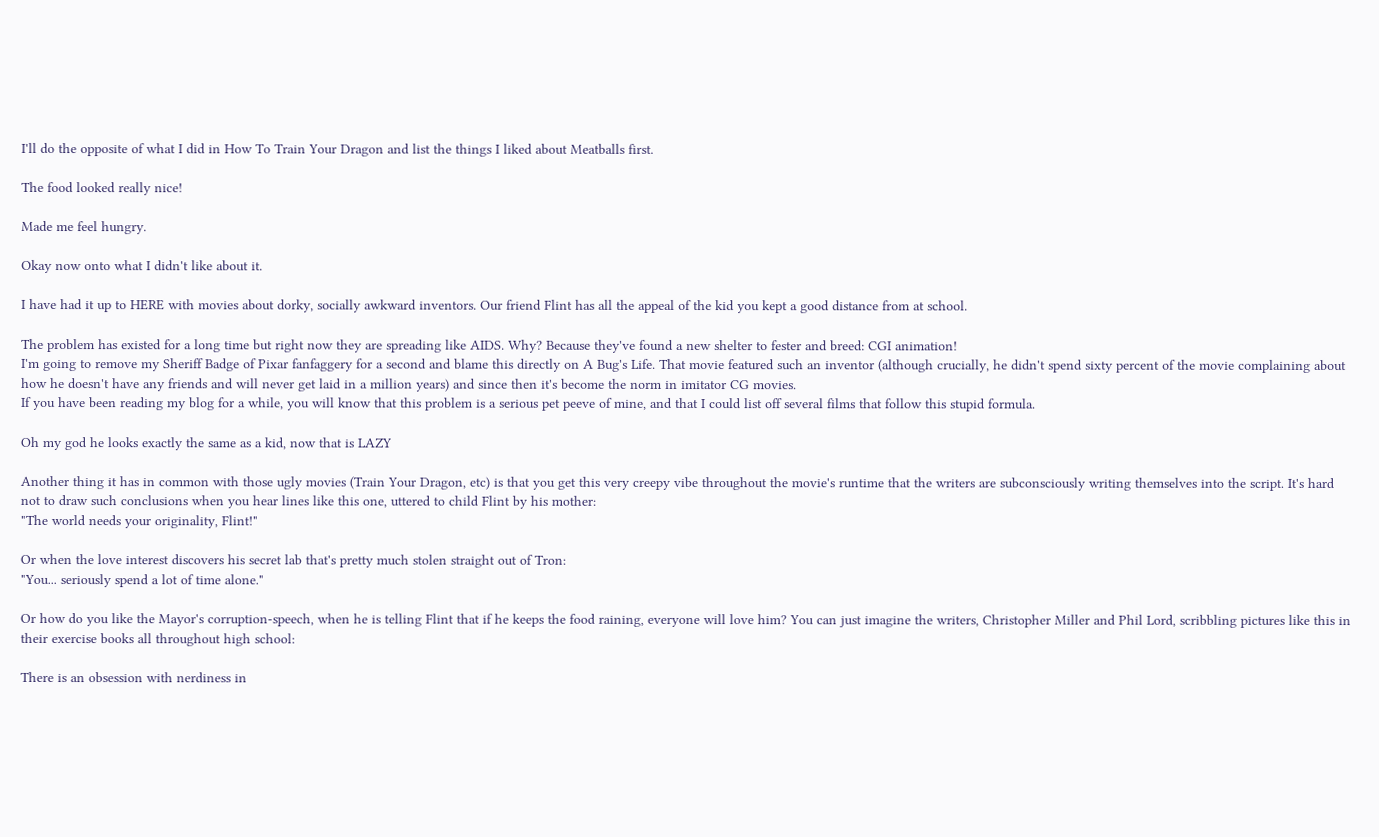I'll do the opposite of what I did in How To Train Your Dragon and list the things I liked about Meatballs first.

The food looked really nice!

Made me feel hungry.

Okay now onto what I didn't like about it.

I have had it up to HERE with movies about dorky, socially awkward inventors. Our friend Flint has all the appeal of the kid you kept a good distance from at school.

The problem has existed for a long time but right now they are spreading like AIDS. Why? Because they've found a new shelter to fester and breed: CGI animation!
I'm going to remove my Sheriff Badge of Pixar fanfaggery for a second and blame this directly on A Bug's Life. That movie featured such an inventor (although crucially, he didn't spend sixty percent of the movie complaining about how he doesn't have any friends and will never get laid in a million years) and since then it's become the norm in imitator CG movies.
If you have been reading my blog for a while, you will know that this problem is a serious pet peeve of mine, and that I could list off several films that follow this stupid formula.

Oh my god he looks exactly the same as a kid, now that is LAZY

Another thing it has in common with those ugly movies (Train Your Dragon, etc) is that you get this very creepy vibe throughout the movie's runtime that the writers are subconsciously writing themselves into the script. It's hard not to draw such conclusions when you hear lines like this one, uttered to child Flint by his mother:
"The world needs your originality, Flint!"

Or when the love interest discovers his secret lab that's pretty much stolen straight out of Tron:
"You... seriously spend a lot of time alone."

Or how do you like the Mayor's corruption-speech, when he is telling Flint that if he keeps the food raining, everyone will love him? You can just imagine the writers, Christopher Miller and Phil Lord, scribbling pictures like this in their exercise books all throughout high school:

There is an obsession with nerdiness in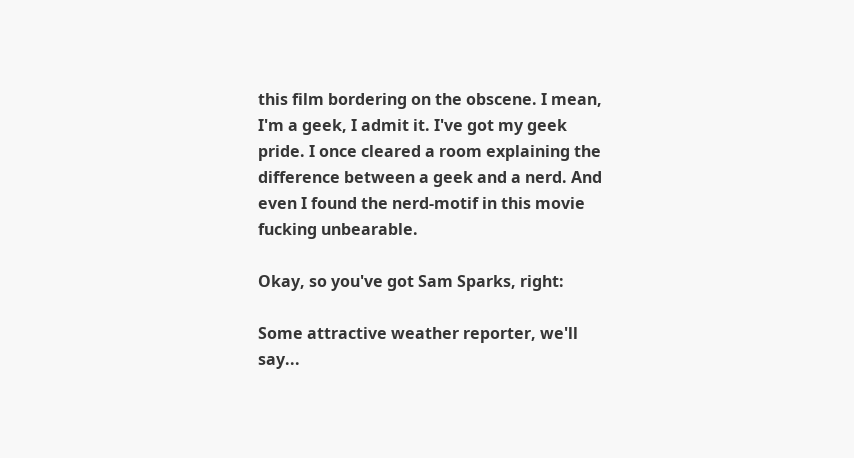this film bordering on the obscene. I mean, I'm a geek, I admit it. I've got my geek pride. I once cleared a room explaining the difference between a geek and a nerd. And even I found the nerd-motif in this movie fucking unbearable.

Okay, so you've got Sam Sparks, right:

Some attractive weather reporter, we'll say...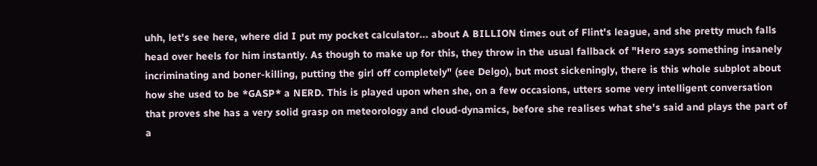uhh, let's see here, where did I put my pocket calculator... about A BILLION times out of Flint's league, and she pretty much falls head over heels for him instantly. As though to make up for this, they throw in the usual fallback of "Hero says something insanely incriminating and boner-killing, putting the girl off completely" (see Delgo), but most sickeningly, there is this whole subplot about how she used to be *GASP* a NERD. This is played upon when she, on a few occasions, utters some very intelligent conversation that proves she has a very solid grasp on meteorology and cloud-dynamics, before she realises what she's said and plays the part of a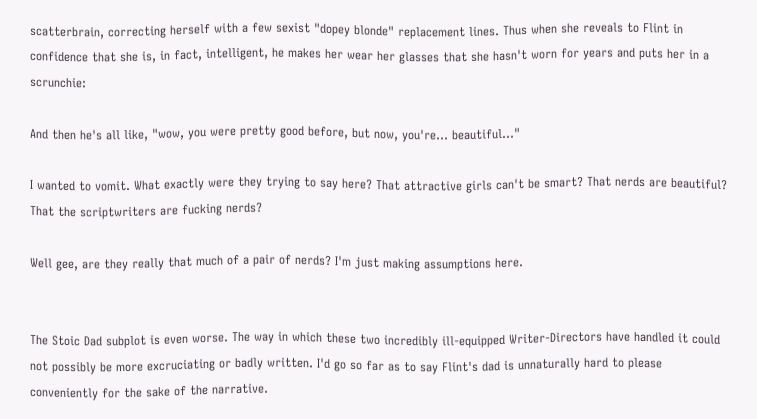scatterbrain, correcting herself with a few sexist "dopey blonde" replacement lines. Thus when she reveals to Flint in confidence that she is, in fact, intelligent, he makes her wear her glasses that she hasn't worn for years and puts her in a scrunchie:

And then he's all like, "wow, you were pretty good before, but now, you're... beautiful..."

I wanted to vomit. What exactly were they trying to say here? That attractive girls can't be smart? That nerds are beautiful? That the scriptwriters are fucking nerds?

Well gee, are they really that much of a pair of nerds? I'm just making assumptions here.


The Stoic Dad subplot is even worse. The way in which these two incredibly ill-equipped Writer-Directors have handled it could not possibly be more excruciating or badly written. I'd go so far as to say Flint's dad is unnaturally hard to please conveniently for the sake of the narrative.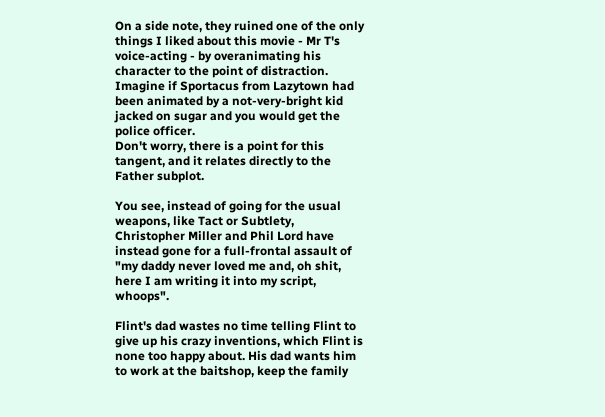On a side note, they ruined one of the only things I liked about this movie - Mr T's voice-acting - by overanimating his character to the point of distraction. Imagine if Sportacus from Lazytown had been animated by a not-very-bright kid jacked on sugar and you would get the police officer.
Don't worry, there is a point for this tangent, and it relates directly to the Father subplot.

You see, instead of going for the usual weapons, like Tact or Subtlety, Christopher Miller and Phil Lord have instead gone for a full-frontal assault of "my daddy never loved me and, oh shit, here I am writing it into my script, whoops".

Flint's dad wastes no time telling Flint to give up his crazy inventions, which Flint is none too happy about. His dad wants him to work at the baitshop, keep the family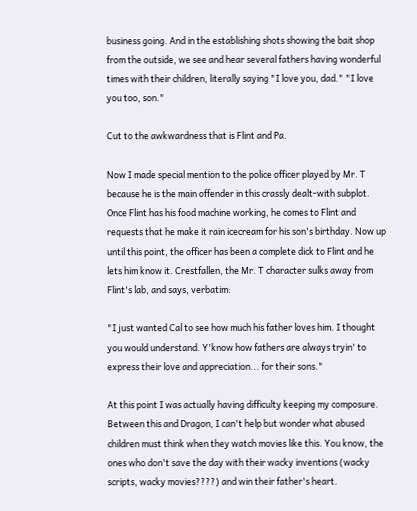business going. And in the establishing shots showing the bait shop from the outside, we see and hear several fathers having wonderful times with their children, literally saying "I love you, dad." "I love you too, son."

Cut to the awkwardness that is Flint and Pa.

Now I made special mention to the police officer played by Mr. T because he is the main offender in this crassly dealt-with subplot. Once Flint has his food machine working, he comes to Flint and requests that he make it rain icecream for his son's birthday. Now up until this point, the officer has been a complete dick to Flint and he lets him know it. Crestfallen, the Mr. T character sulks away from Flint's lab, and says, verbatim:

"I just wanted Cal to see how much his father loves him. I thought you would understand. Y'know how fathers are always tryin' to express their love and appreciation... for their sons."

At this point I was actually having difficulty keeping my composure. Between this and Dragon, I can't help but wonder what abused children must think when they watch movies like this. You know, the ones who don't save the day with their wacky inventions (wacky scripts, wacky movies????) and win their father's heart.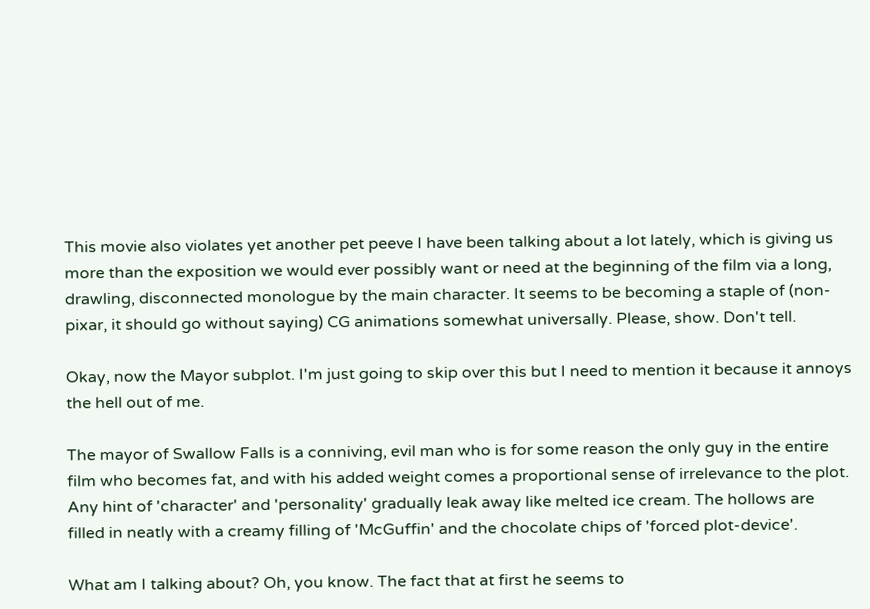This movie also violates yet another pet peeve I have been talking about a lot lately, which is giving us more than the exposition we would ever possibly want or need at the beginning of the film via a long, drawling, disconnected monologue by the main character. It seems to be becoming a staple of (non-pixar, it should go without saying) CG animations somewhat universally. Please, show. Don't tell.

Okay, now the Mayor subplot. I'm just going to skip over this but I need to mention it because it annoys the hell out of me.

The mayor of Swallow Falls is a conniving, evil man who is for some reason the only guy in the entire film who becomes fat, and with his added weight comes a proportional sense of irrelevance to the plot. Any hint of 'character' and 'personality' gradually leak away like melted ice cream. The hollows are filled in neatly with a creamy filling of 'McGuffin' and the chocolate chips of 'forced plot-device'.

What am I talking about? Oh, you know. The fact that at first he seems to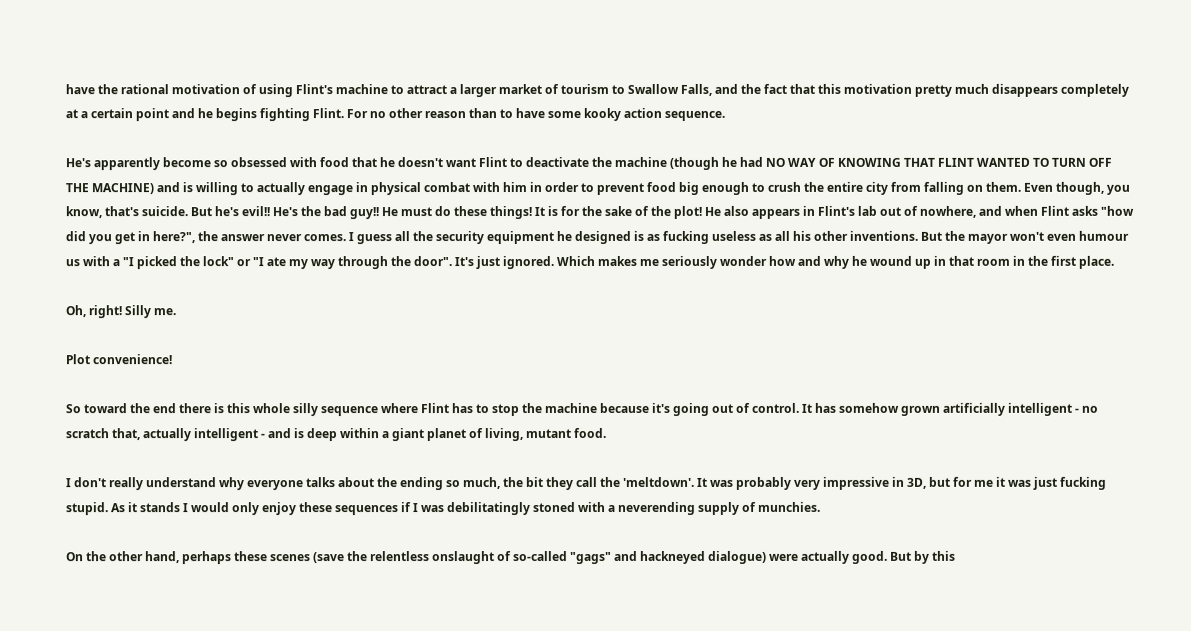have the rational motivation of using Flint's machine to attract a larger market of tourism to Swallow Falls, and the fact that this motivation pretty much disappears completely at a certain point and he begins fighting Flint. For no other reason than to have some kooky action sequence.

He's apparently become so obsessed with food that he doesn't want Flint to deactivate the machine (though he had NO WAY OF KNOWING THAT FLINT WANTED TO TURN OFF THE MACHINE) and is willing to actually engage in physical combat with him in order to prevent food big enough to crush the entire city from falling on them. Even though, you know, that's suicide. But he's evil!! He's the bad guy!! He must do these things! It is for the sake of the plot! He also appears in Flint's lab out of nowhere, and when Flint asks "how did you get in here?", the answer never comes. I guess all the security equipment he designed is as fucking useless as all his other inventions. But the mayor won't even humour us with a "I picked the lock" or "I ate my way through the door". It's just ignored. Which makes me seriously wonder how and why he wound up in that room in the first place.

Oh, right! Silly me.

Plot convenience!

So toward the end there is this whole silly sequence where Flint has to stop the machine because it's going out of control. It has somehow grown artificially intelligent - no scratch that, actually intelligent - and is deep within a giant planet of living, mutant food.

I don't really understand why everyone talks about the ending so much, the bit they call the 'meltdown'. It was probably very impressive in 3D, but for me it was just fucking stupid. As it stands I would only enjoy these sequences if I was debilitatingly stoned with a neverending supply of munchies.

On the other hand, perhaps these scenes (save the relentless onslaught of so-called "gags" and hackneyed dialogue) were actually good. But by this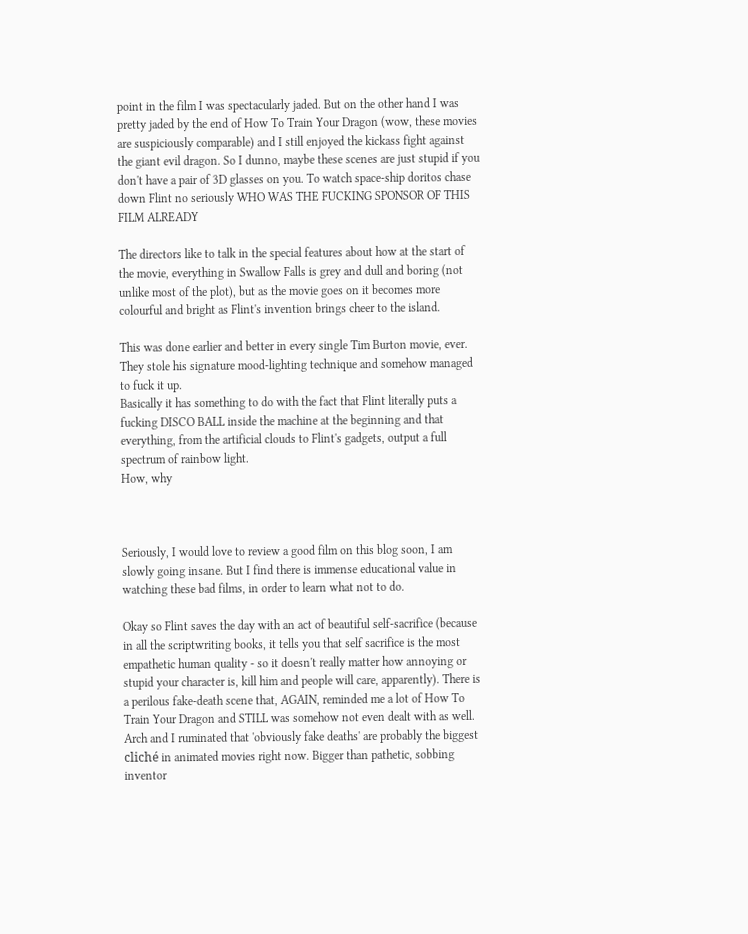point in the film I was spectacularly jaded. But on the other hand I was pretty jaded by the end of How To Train Your Dragon (wow, these movies are suspiciously comparable) and I still enjoyed the kickass fight against the giant evil dragon. So I dunno, maybe these scenes are just stupid if you don't have a pair of 3D glasses on you. To watch space-ship doritos chase down Flint no seriously WHO WAS THE FUCKING SPONSOR OF THIS FILM ALREADY

The directors like to talk in the special features about how at the start of the movie, everything in Swallow Falls is grey and dull and boring (not unlike most of the plot), but as the movie goes on it becomes more colourful and bright as Flint's invention brings cheer to the island.

This was done earlier and better in every single Tim Burton movie, ever.
They stole his signature mood-lighting technique and somehow managed to fuck it up.
Basically it has something to do with the fact that Flint literally puts a fucking DISCO BALL inside the machine at the beginning and that everything, from the artificial clouds to Flint's gadgets, output a full spectrum of rainbow light.
How, why



Seriously, I would love to review a good film on this blog soon, I am slowly going insane. But I find there is immense educational value in watching these bad films, in order to learn what not to do.

Okay so Flint saves the day with an act of beautiful self-sacrifice (because in all the scriptwriting books, it tells you that self sacrifice is the most empathetic human quality - so it doesn't really matter how annoying or stupid your character is, kill him and people will care, apparently). There is a perilous fake-death scene that, AGAIN, reminded me a lot of How To Train Your Dragon and STILL was somehow not even dealt with as well. Arch and I ruminated that 'obviously fake deaths' are probably the biggest cliché in animated movies right now. Bigger than pathetic, sobbing inventor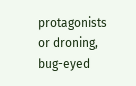protagonists or droning, bug-eyed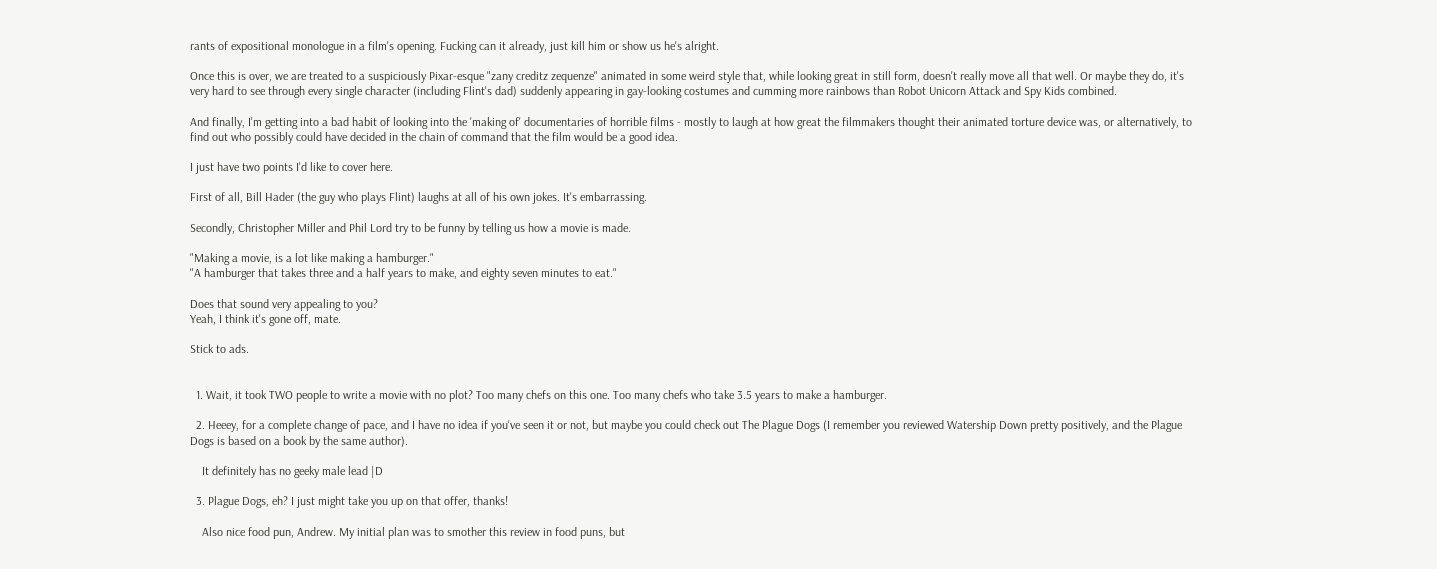rants of expositional monologue in a film's opening. Fucking can it already, just kill him or show us he's alright.

Once this is over, we are treated to a suspiciously Pixar-esque "zany creditz zequenze" animated in some weird style that, while looking great in still form, doesn't really move all that well. Or maybe they do, it's very hard to see through every single character (including Flint's dad) suddenly appearing in gay-looking costumes and cumming more rainbows than Robot Unicorn Attack and Spy Kids combined.

And finally, I'm getting into a bad habit of looking into the 'making of' documentaries of horrible films - mostly to laugh at how great the filmmakers thought their animated torture device was, or alternatively, to find out who possibly could have decided in the chain of command that the film would be a good idea.

I just have two points I'd like to cover here.

First of all, Bill Hader (the guy who plays Flint) laughs at all of his own jokes. It's embarrassing.

Secondly, Christopher Miller and Phil Lord try to be funny by telling us how a movie is made.

"Making a movie, is a lot like making a hamburger."
"A hamburger that takes three and a half years to make, and eighty seven minutes to eat."

Does that sound very appealing to you?
Yeah, I think it's gone off, mate.

Stick to ads.


  1. Wait, it took TWO people to write a movie with no plot? Too many chefs on this one. Too many chefs who take 3.5 years to make a hamburger.

  2. Heeey, for a complete change of pace, and I have no idea if you've seen it or not, but maybe you could check out The Plague Dogs (I remember you reviewed Watership Down pretty positively, and the Plague Dogs is based on a book by the same author).

    It definitely has no geeky male lead |D

  3. Plague Dogs, eh? I just might take you up on that offer, thanks!

    Also nice food pun, Andrew. My initial plan was to smother this review in food puns, but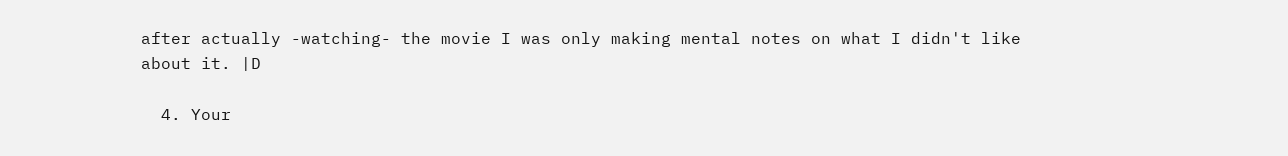after actually -watching- the movie I was only making mental notes on what I didn't like about it. |D

  4. Your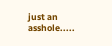just an asshole.....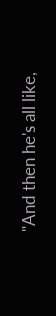"And then he's all like,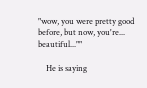"wow, you were pretty good before, but now, you're... beautiful...""

    He is saying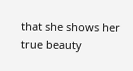that she shows her true beauty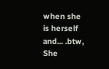when she is herself and... .btw, She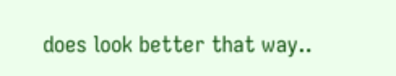does look better that way..